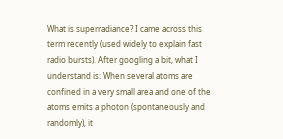What is superradiance? I came across this term recently (used widely to explain fast radio bursts). After googling a bit, what I understand is: When several atoms are confined in a very small area and one of the atoms emits a photon (spontaneously and randomly), it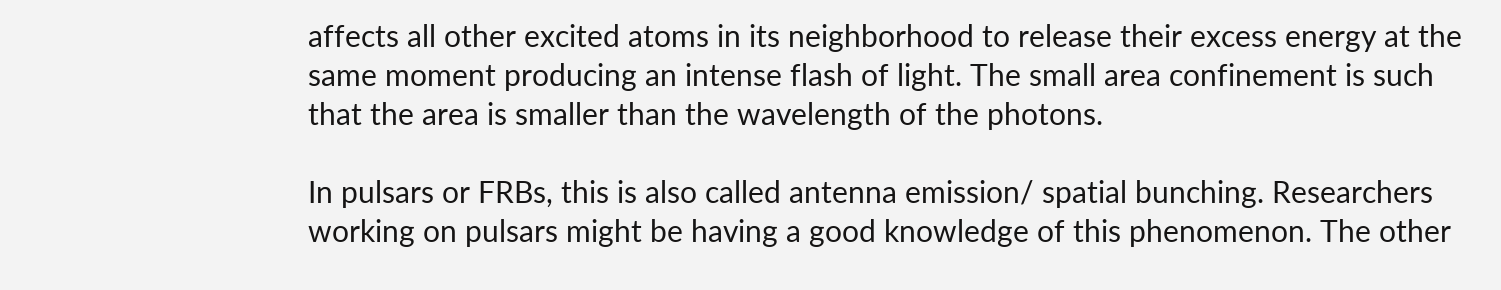affects all other excited atoms in its neighborhood to release their excess energy at the same moment producing an intense flash of light. The small area confinement is such that the area is smaller than the wavelength of the photons.

In pulsars or FRBs, this is also called antenna emission/ spatial bunching. Researchers working on pulsars might be having a good knowledge of this phenomenon. The other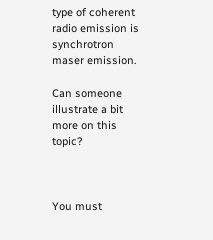type of coherent radio emission is synchrotron maser emission.

Can someone illustrate a bit more on this topic?



You must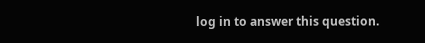log in to answer this question.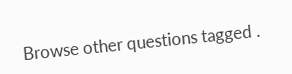Browse other questions tagged .